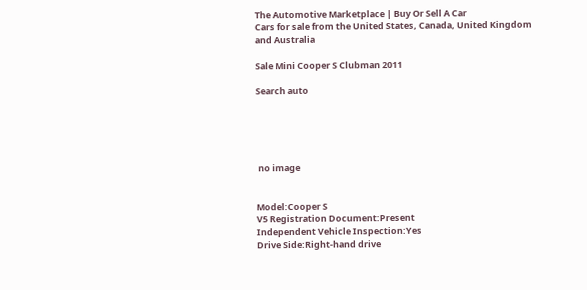The Automotive Marketplace | Buy Or Sell A Car
Cars for sale from the United States, Canada, United Kingdom and Australia

Sale Mini Cooper S Clubman 2011

Search auto





 no image


Model:Cooper S
V5 Registration Document:Present
Independent Vehicle Inspection:Yes
Drive Side:Right-hand drive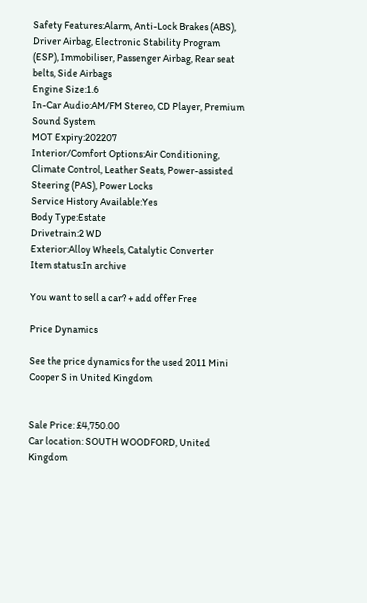Safety Features:Alarm, Anti-Lock Brakes (ABS), Driver Airbag, Electronic Stability Program (ESP), Immobiliser, Passenger Airbag, Rear seat belts, Side Airbags
Engine Size:1.6
In-Car Audio:AM/FM Stereo, CD Player, Premium Sound System
MOT Expiry:202207
Interior/Comfort Options:Air Conditioning, Climate Control, Leather Seats, Power-assisted Steering (PAS), Power Locks
Service History Available:Yes
Body Type:Estate
Drivetrain:2 WD
Exterior:Alloy Wheels, Catalytic Converter
Item status:In archive

You want to sell a car? + add offer Free

Price Dynamics

See the price dynamics for the used 2011 Mini Cooper S in United Kingdom


Sale Price: £4,750.00
Car location: SOUTH WOODFORD, United Kingdom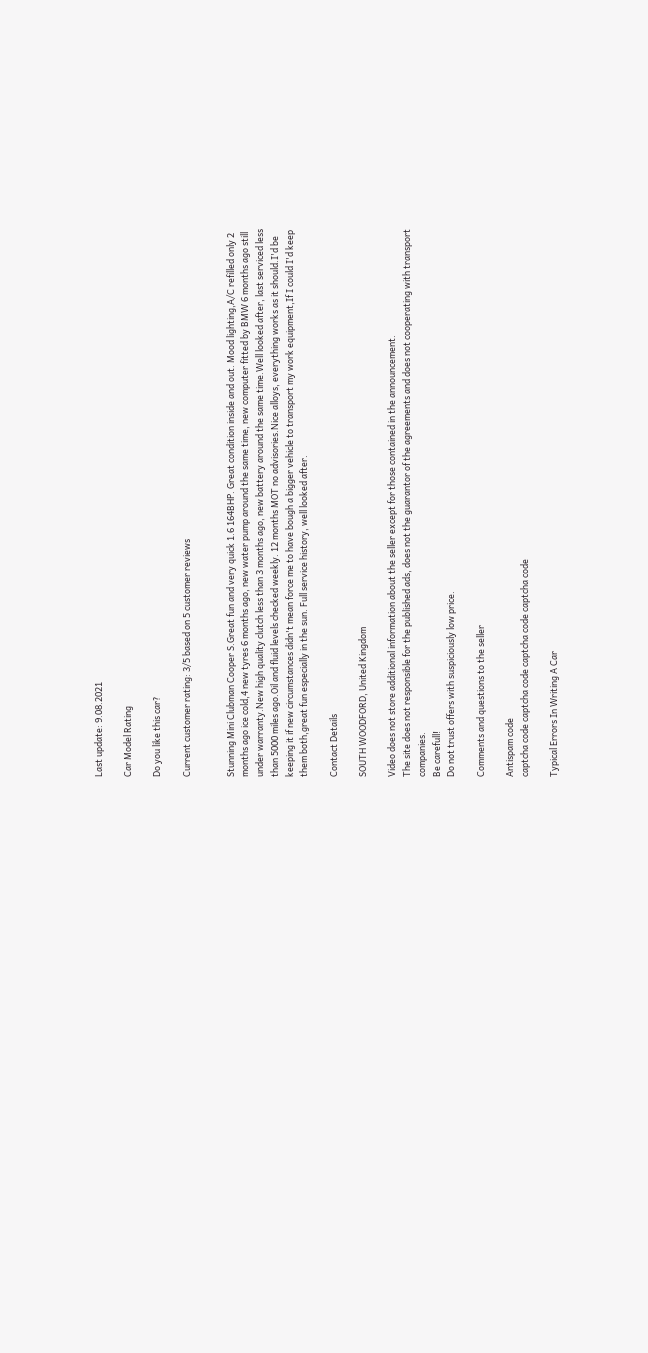Last update: 9.08.2021

Car Model Rating

Do you like this car?

Current customer rating: 3/5 based on 5 customer reviews


Stunning Mini Clubman Cooper S.Great fun and very quick 1.6 164BHP. Great condition inside and out. Mood lighting,A/C refilled only 2 months ago ice cold,4 new tyres 6 months ago, new water pump around the same time, new computer fitted by BMW 6 months ago still under warranty.New high quality clutch less than 3 months ago, new battery around the same time.Well looked after, last serviced less than 5000 miles ago.Oil and fluid levels checked weekly. 12 months MOT no advisories.Nice alloys, everything works as it should.I'd be keeping it if new circumstances didn't mean force me to have bough a bigger vehicle to transport my work equipment,If I could I'd keep them both,great fun especially in the sun. Full service history, well looked after.

Contact Details

SOUTH WOODFORD, United Kingdom

Video does not store additional information about the seller except for those contained in the announcement.
The site does not responsible for the published ads, does not the guarantor of the agreements and does not cooperating with transport companies.
Be carefull!
Do not trust offers with suspiciously low price.

Comments and questions to the seller

Antispam code
captcha code captcha code captcha code captcha code

Typical Errors In Writing A Car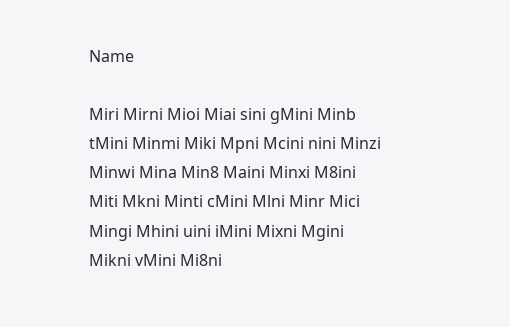Name

Miri Mirni Mioi Miai sini gMini Minb tMini Minmi Miki Mpni Mcini nini Minzi Minwi Mina Min8 Maini Minxi M8ini Miti Mkni Minti cMini Mlni Minr Mici Mingi Mhini uini iMini Mixni Mgini Mikni vMini Mi8ni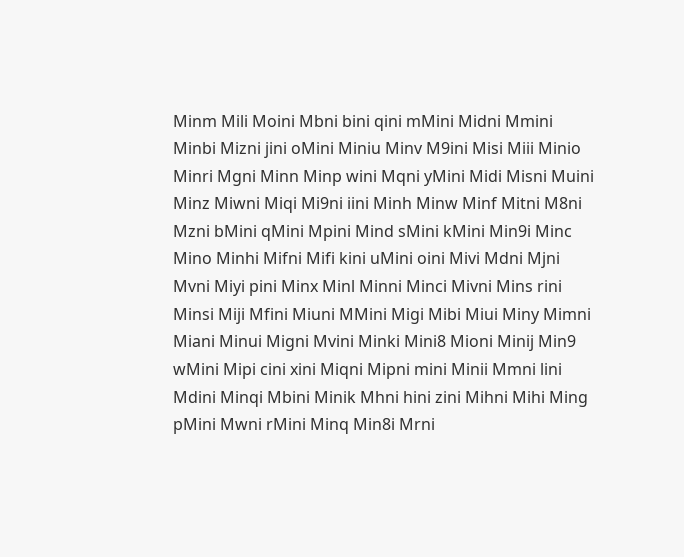Minm Mili Moini Mbni bini qini mMini Midni Mmini Minbi Mizni jini oMini Miniu Minv M9ini Misi Miii Minio Minri Mgni Minn Minp wini Mqni yMini Midi Misni Muini Minz Miwni Miqi Mi9ni iini Minh Minw Minf Mitni M8ni Mzni bMini qMini Mpini Mind sMini kMini Min9i Minc Mino Minhi Mifni Mifi kini uMini oini Mivi Mdni Mjni Mvni Miyi pini Minx Minl Minni Minci Mivni Mins rini Minsi Miji Mfini Miuni MMini Migi Mibi Miui Miny Mimni Miani Minui Migni Mvini Minki Mini8 Mioni Minij Min9 wMini Mipi cini xini Miqni Mipni mini Minii Mmni lini Mdini Minqi Mbini Minik Mhni hini zini Mihni Mihi Ming pMini Mwni rMini Minq Min8i Mrni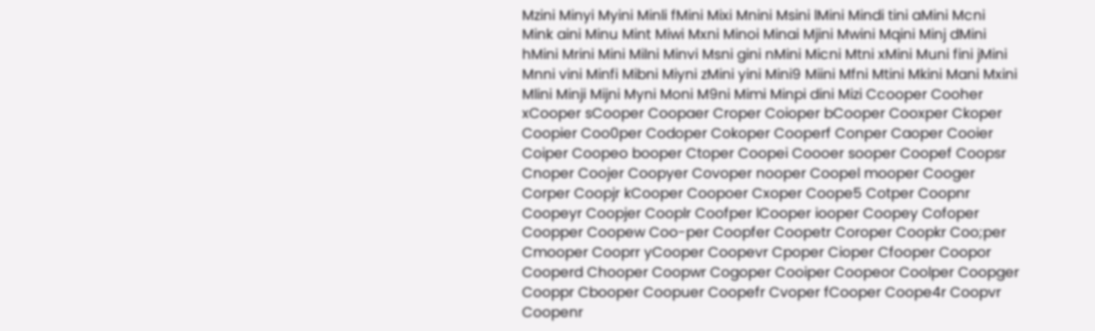Mzini Minyi Myini Minli fMini Mixi Mnini Msini lMini Mindi tini aMini Mcni Mink aini Minu Mint Miwi Mxni Minoi Minai Mjini Mwini Mqini Minj dMini hMini Mrini Mini Milni Minvi Msni gini nMini Micni Mtni xMini Muni fini jMini Mnni vini Minfi Mibni Miyni zMini yini Mini9 Miini Mfni Mtini Mkini Mani Mxini Mlini Minji Mijni Myni Moni M9ni Mimi Minpi dini Mizi Ccooper Cooher xCooper sCooper Coopaer Croper Coioper bCooper Cooxper Ckoper Coopier Coo0per Codoper Cokoper Cooperf Conper Caoper Cooier Coiper Coopeo booper Ctoper Coopei Coooer sooper Coopef Coopsr Cnoper Coojer Coopyer Covoper nooper Coopel mooper Cooger Corper Coopjr kCooper Coopoer Cxoper Coope5 Cotper Coopnr Coopeyr Coopjer Cooplr Coofper lCooper iooper Coopey Cofoper Coopper Coopew Coo-per Coopfer Coopetr Coroper Coopkr Coo;per Cmooper Cooprr yCooper Coopevr Cpoper Cioper Cfooper Coopor Cooperd Chooper Coopwr Cogoper Cooiper Coopeor Coolper Coopger Cooppr Cbooper Coopuer Coopefr Cvoper fCooper Coope4r Coopvr Coopenr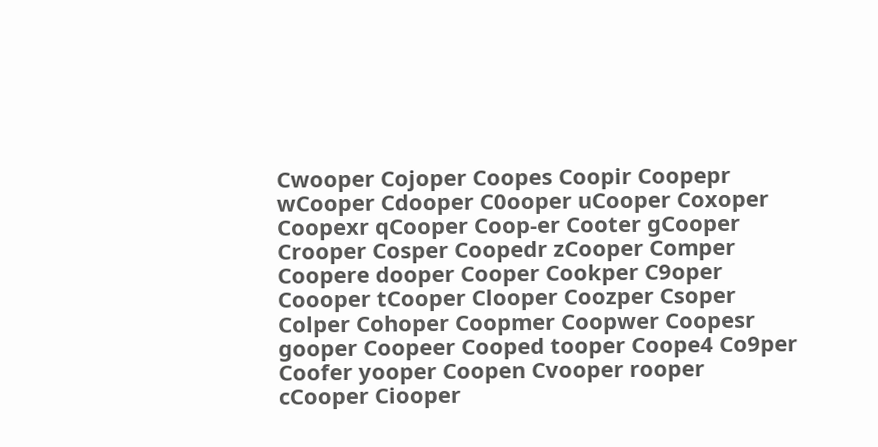Cwooper Cojoper Coopes Coopir Coopepr wCooper Cdooper C0ooper uCooper Coxoper Coopexr qCooper Coop-er Cooter gCooper Crooper Cosper Coopedr zCooper Comper Coopere dooper Cooper Cookper C9oper Coooper tCooper Clooper Coozper Csoper Colper Cohoper Coopmer Coopwer Coopesr gooper Coopeer Cooped tooper Coope4 Co9per Coofer yooper Coopen Cvooper rooper cCooper Ciooper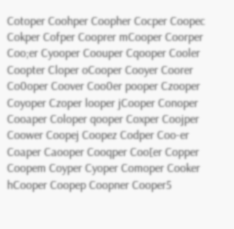Cotoper Coohper Coopher Cocper Coopec Cokper Cofper Cooprer mCooper Coorper Coo;er Cyooper Coouper Cqooper Cooler Coopter Cloper oCooper Cooyer Coorer Co0oper Coover Coo0er pooper Czooper Coyoper Czoper looper jCooper Conoper Cooaper Coloper qooper Coxper Coojper Coower Coopej Coopez Codper Coo-er Coaper Caooper Cooqper Coo[er Copper Coopem Coyper Cyoper Comoper Cooker hCooper Coopep Coopner Cooper5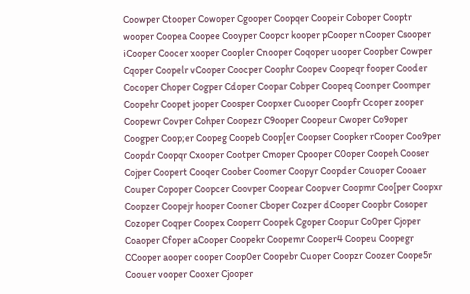Coowper Ctooper Cowoper Cgooper Coopqer Coopeir Coboper Cooptr wooper Coopea Coopee Cooyper Coopcr kooper pCooper nCooper Csooper iCooper Coocer xooper Coopler Cnooper Coqoper uooper Coopber Cowper Cqoper Coopelr vCooper Coocper Coophr Coopev Coopeqr fooper Cooder Cocoper Choper Cogper Cdoper Coopar Cobper Coopeq Coonper Coomper Coopehr Coopet jooper Coosper Coopxer Cuooper Coopfr Ccoper zooper Coopewr Covper Cohper Coopezr C9ooper Coopeur Cwoper Co9oper Coogper Coop;er Coopeg Coopeb Coop[er Coopser Coopker rCooper Coo9per Coopdr Coopqr Cxooper Cootper Cmoper Cpooper C0oper Coopeh Cooser Cojper Coopert Cooqer Coober Coomer Coopyr Coopder Couoper Cooaer Couper Copoper Coopcer Coovper Coopear Coopver Coopmr Coo[per Coopxr Coopzer Coopejr hooper Cooner Cboper Cozper dCooper Coopbr Cosoper Cozoper Coqper Coopex Cooperr Coopek Cgoper Coopur Co0per Cjoper Coaoper Cfoper aCooper Coopekr Coopemr Cooper4 Coopeu Coopegr CCooper aooper cooper Coop0er Coopebr Cuoper Coopzr Coozer Coope5r Coouer vooper Cooxer Cjooper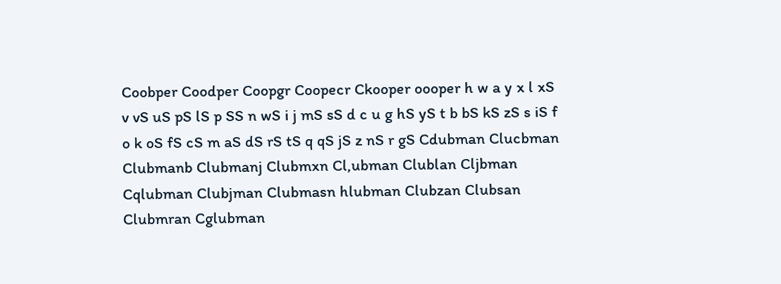Coobper Coodper Coopgr Coopecr Ckooper oooper h w a y x l xS v vS uS pS lS p SS n wS i j mS sS d c u g hS yS t b bS kS zS s iS f o k oS fS cS m aS dS rS tS q qS jS z nS r gS Cdubman Clucbman Clubmanb Clubmanj Clubmxn Cl,ubman Clublan Cljbman Cqlubman Clubjman Clubmasn hlubman Clubzan Clubsan Clubmran Cglubman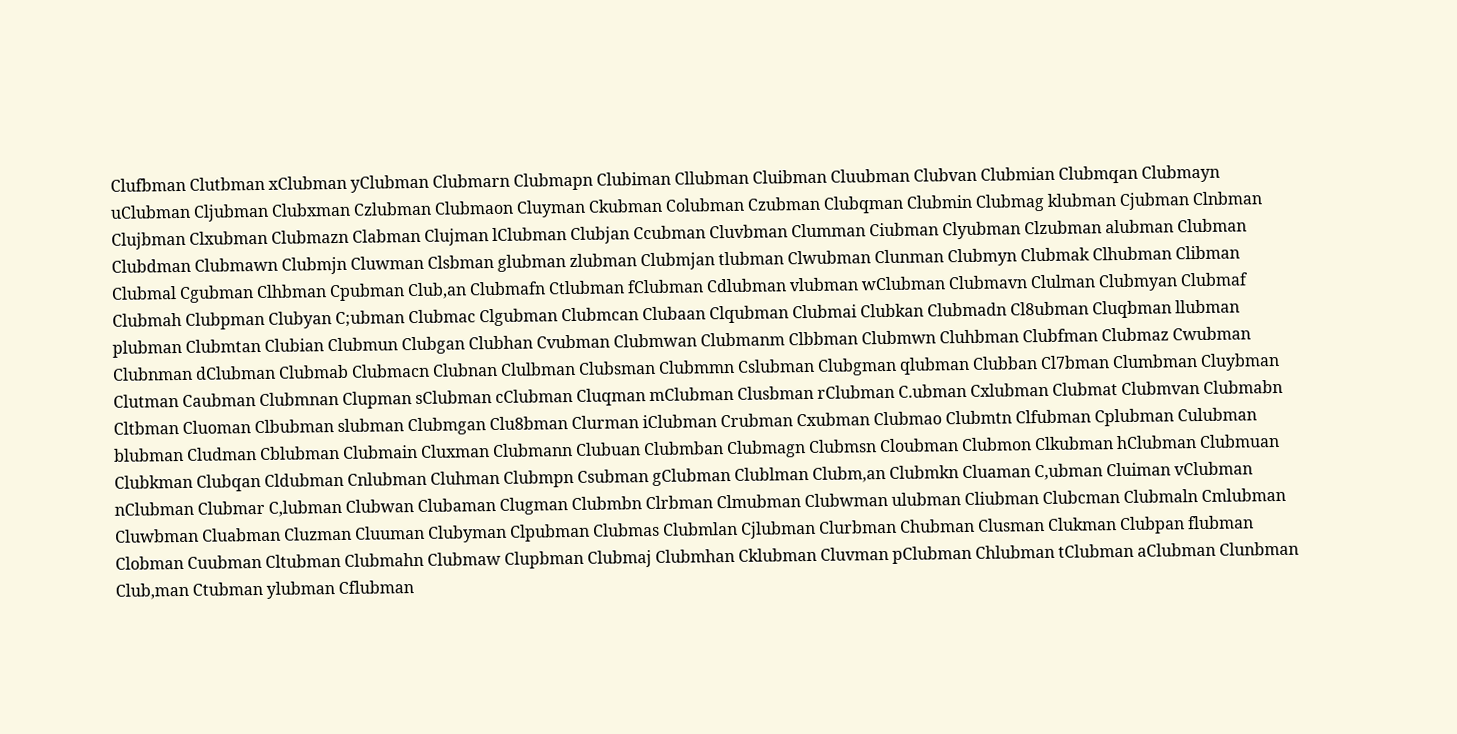Clufbman Clutbman xClubman yClubman Clubmarn Clubmapn Clubiman Cllubman Cluibman Cluubman Clubvan Clubmian Clubmqan Clubmayn uClubman Cljubman Clubxman Czlubman Clubmaon Cluyman Ckubman Colubman Czubman Clubqman Clubmin Clubmag klubman Cjubman Clnbman Clujbman Clxubman Clubmazn Clabman Clujman lClubman Clubjan Ccubman Cluvbman Clumman Ciubman Clyubman Clzubman alubman Clubman Clubdman Clubmawn Clubmjn Cluwman Clsbman glubman zlubman Clubmjan tlubman Clwubman Clunman Clubmyn Clubmak Clhubman Clibman Clubmal Cgubman Clhbman Cpubman Club,an Clubmafn Ctlubman fClubman Cdlubman vlubman wClubman Clubmavn Clulman Clubmyan Clubmaf Clubmah Clubpman Clubyan C;ubman Clubmac Clgubman Clubmcan Clubaan Clqubman Clubmai Clubkan Clubmadn Cl8ubman Cluqbman llubman plubman Clubmtan Clubian Clubmun Clubgan Clubhan Cvubman Clubmwan Clubmanm Clbbman Clubmwn Cluhbman Clubfman Clubmaz Cwubman Clubnman dClubman Clubmab Clubmacn Clubnan Clulbman Clubsman Clubmmn Cslubman Clubgman qlubman Clubban Cl7bman Clumbman Cluybman Clutman Caubman Clubmnan Clupman sClubman cClubman Cluqman mClubman Clusbman rClubman C.ubman Cxlubman Clubmat Clubmvan Clubmabn Cltbman Cluoman Clbubman slubman Clubmgan Clu8bman Clurman iClubman Crubman Cxubman Clubmao Clubmtn Clfubman Cplubman Culubman blubman Cludman Cblubman Clubmain Cluxman Clubmann Clubuan Clubmban Clubmagn Clubmsn Cloubman Clubmon Clkubman hClubman Clubmuan Clubkman Clubqan Cldubman Cnlubman Cluhman Clubmpn Csubman gClubman Clublman Clubm,an Clubmkn Cluaman C,ubman Cluiman vClubman nClubman Clubmar C,lubman Clubwan Clubaman Clugman Clubmbn Clrbman Clmubman Clubwman ulubman Cliubman Clubcman Clubmaln Cmlubman Cluwbman Cluabman Cluzman Cluuman Clubyman Clpubman Clubmas Clubmlan Cjlubman Clurbman Chubman Clusman Clukman Clubpan flubman Clobman Cuubman Cltubman Clubmahn Clubmaw Clupbman Clubmaj Clubmhan Cklubman Cluvman pClubman Chlubman tClubman aClubman Clunbman Club,man Ctubman ylubman Cflubman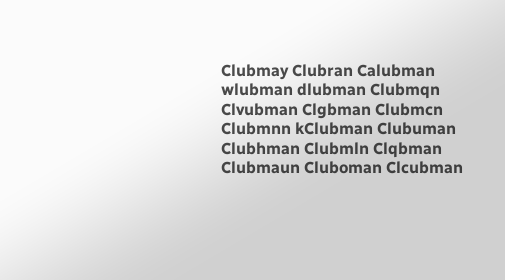Clubmay Clubran Calubman wlubman dlubman Clubmqn Clvubman Clgbman Clubmcn Clubmnn kClubman Clubuman Clubhman Clubmln Clqbman Clubmaun Cluboman Clcubman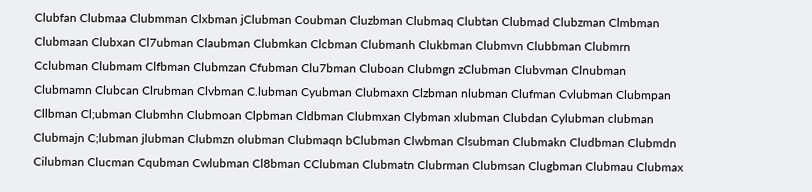Clubfan Clubmaa Clubmman Clxbman jClubman Coubman Cluzbman Clubmaq Clubtan Clubmad Clubzman Clmbman Clubmaan Clubxan Cl7ubman Claubman Clubmkan Clcbman Clubmanh Clukbman Clubmvn Clubbman Clubmrn Cclubman Clubmam Clfbman Clubmzan Cfubman Clu7bman Cluboan Clubmgn zClubman Clubvman Clnubman Clubmamn Clubcan Clrubman Clvbman C.lubman Cyubman Clubmaxn Clzbman nlubman Clufman Cvlubman Clubmpan Cllbman Cl;ubman Clubmhn Clubmoan Clpbman Cldbman Clubmxan Clybman xlubman Clubdan Cylubman clubman Clubmajn C;lubman jlubman Clubmzn olubman Clubmaqn bClubman Clwbman Clsubman Clubmakn Cludbman Clubmdn Cilubman Clucman Cqubman Cwlubman Cl8bman CClubman Clubmatn Clubrman Clubmsan Clugbman Clubmau Clubmax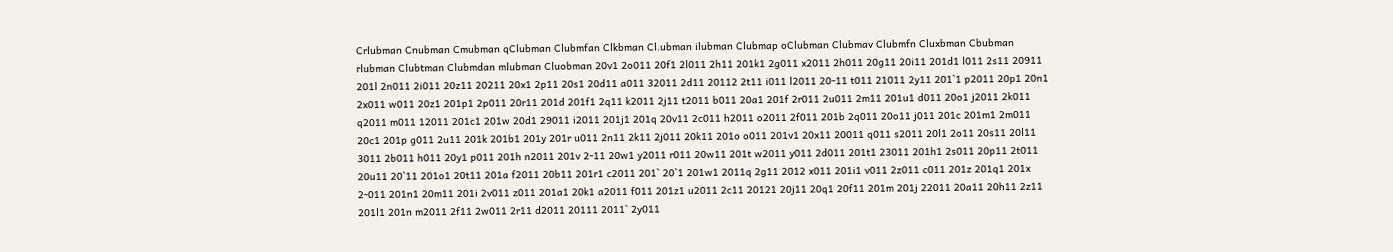Crlubman Cnubman Cmubman qClubman Clubmfan Clkbman Cl.ubman ilubman Clubmap oClubman Clubmav Clubmfn Cluxbman Cbubman rlubman Clubtman Clubmdan mlubman Cluobman 20v1 2o011 20f1 2l011 2h11 201k1 2g011 x2011 2h011 20g11 20i11 201d1 l011 2s11 20911 201l 2n011 2i011 20z11 20211 20x1 2p11 20s1 20d11 a011 32011 2d11 20112 2t11 i011 l2011 20-11 t011 21011 2y11 201`1 p2011 20p1 20n1 2x011 w011 20z1 201p1 2p011 20r11 201d 201f1 2q11 k2011 2j11 t2011 b011 20a1 201f 2r011 2u011 2m11 201u1 d011 20o1 j2011 2k011 q2011 m011 12011 201c1 201w 20d1 29011 i2011 201j1 201q 20v11 2c011 h2011 o2011 2f011 201b 2q011 20o11 j011 201c 201m1 2m011 20c1 201p g011 2u11 201k 201b1 201y 201r u011 2n11 2k11 2j011 20k11 201o o011 201v1 20x11 20011 q011 s2011 20l1 2o11 20s11 20l11 3011 2b011 h011 20y1 p011 201h n2011 201v 2-11 20w1 y2011 r011 20w11 201t w2011 y011 2d011 201t1 23011 201h1 2s011 20p11 2t011 20u11 20`11 201o1 20t11 201a f2011 20b11 201r1 c2011 201` 20`1 201w1 2011q 2g11 2012 x011 201i1 v011 2z011 c011 201z 201q1 201x 2-011 201n1 20m11 201i 2v011 z011 201a1 20k1 a2011 f011 201z1 u2011 2c11 20121 20j11 20q1 20f11 201m 201j 22011 20a11 20h11 2z11 201l1 201n m2011 2f11 2w011 2r11 d2011 20111 2011` 2y011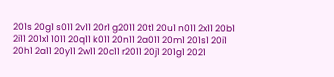201s 20g1 s011 2v11 20r1 g2011 20t1 20u1 n011 2x11 20b1 2i11 201x1 1011 20q11 k011 20n11 2a011 20m1 201s1 20i1 20h1 2a11 20y11 2w11 20c11 r2011 20j1 201g1 2021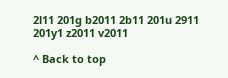2l11 201g b2011 2b11 201u 2911 201y1 z2011 v2011

^ Back to top